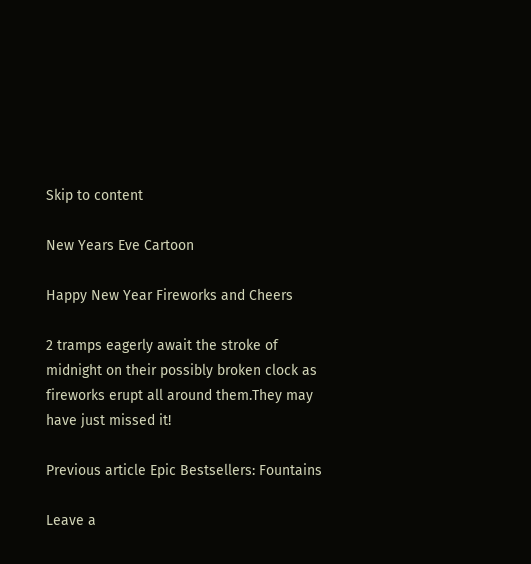Skip to content

New Years Eve Cartoon

Happy New Year Fireworks and Cheers

2 tramps eagerly await the stroke of midnight on their possibly broken clock as fireworks erupt all around them.They may have just missed it!

Previous article Epic Bestsellers: Fountains

Leave a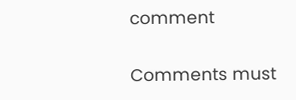comment

Comments must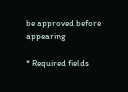be approved before appearing

* Required fields